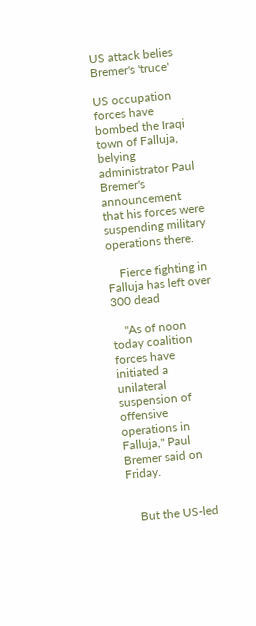US attack belies Bremer's 'truce'

US occupation forces have bombed the Iraqi town of Falluja, belying administrator Paul Bremer's announcement that his forces were suspending military operations there.

    Fierce fighting in Falluja has left over 300 dead

    "As of noon today coalition forces have initiated a unilateral suspension of offensive operations in Falluja," Paul Bremer said on Friday.


    But the US-led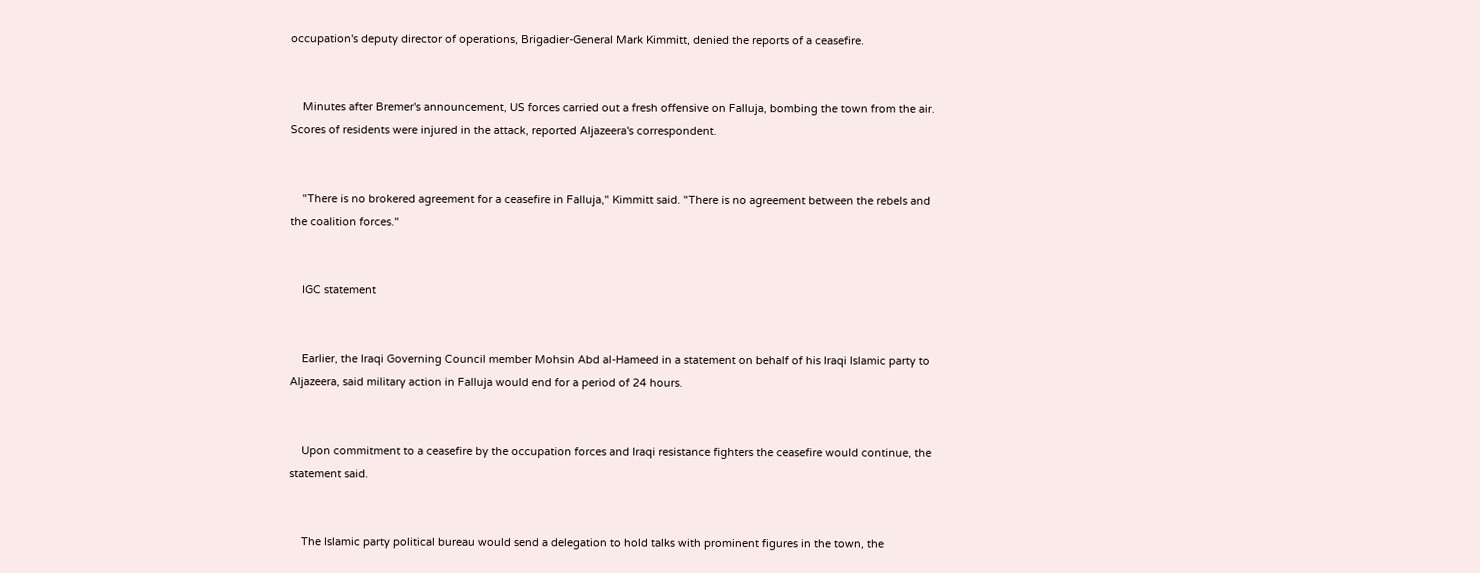occupation's deputy director of operations, Brigadier-General Mark Kimmitt, denied the reports of a ceasefire.


    Minutes after Bremer's announcement, US forces carried out a fresh offensive on Falluja, bombing the town from the air. Scores of residents were injured in the attack, reported Aljazeera's correspondent.


    "There is no brokered agreement for a ceasefire in Falluja," Kimmitt said. "There is no agreement between the rebels and the coalition forces."


    IGC statement


    Earlier, the Iraqi Governing Council member Mohsin Abd al-Hameed in a statement on behalf of his Iraqi Islamic party to Aljazeera, said military action in Falluja would end for a period of 24 hours.


    Upon commitment to a ceasefire by the occupation forces and Iraqi resistance fighters the ceasefire would continue, the statement said.


    The Islamic party political bureau would send a delegation to hold talks with prominent figures in the town, the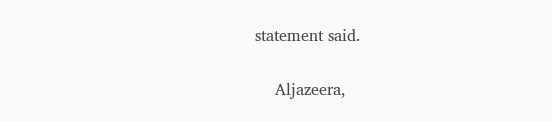statement said.


    Aljazeera,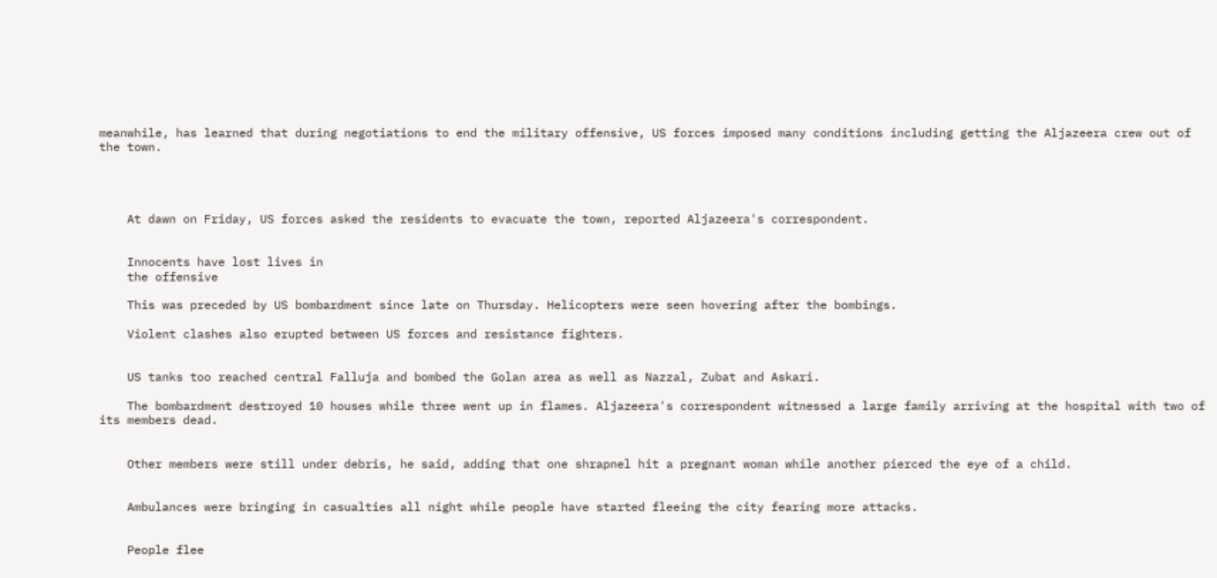meanwhile, has learned that during negotiations to end the military offensive, US forces imposed many conditions including getting the Aljazeera crew out of the town.




    At dawn on Friday, US forces asked the residents to evacuate the town, reported Aljazeera's correspondent.


    Innocents have lost lives in
    the offensive

    This was preceded by US bombardment since late on Thursday. Helicopters were seen hovering after the bombings.

    Violent clashes also erupted between US forces and resistance fighters.


    US tanks too reached central Falluja and bombed the Golan area as well as Nazzal, Zubat and Askari.

    The bombardment destroyed 10 houses while three went up in flames. Aljazeera's correspondent witnessed a large family arriving at the hospital with two of its members dead.


    Other members were still under debris, he said, adding that one shrapnel hit a pregnant woman while another pierced the eye of a child.


    Ambulances were bringing in casualties all night while people have started fleeing the city fearing more attacks.


    People flee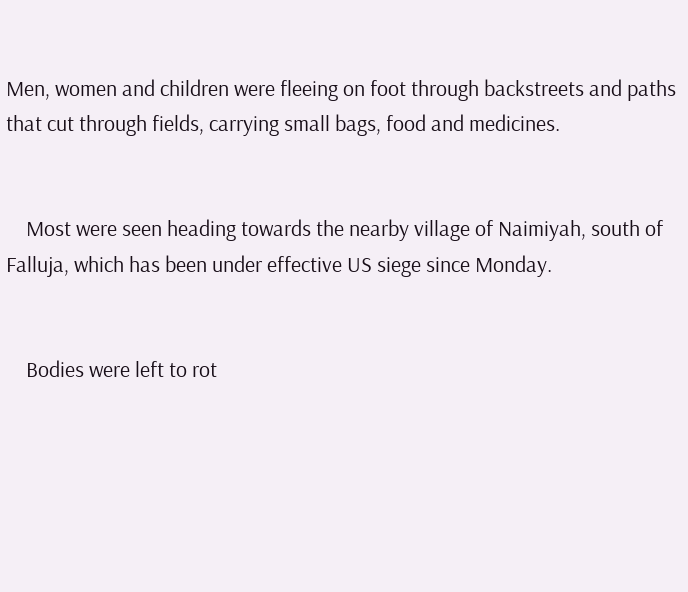Men, women and children were fleeing on foot through backstreets and paths that cut through fields, carrying small bags, food and medicines.


    Most were seen heading towards the nearby village of Naimiyah, south of Falluja, which has been under effective US siege since Monday.


    Bodies were left to rot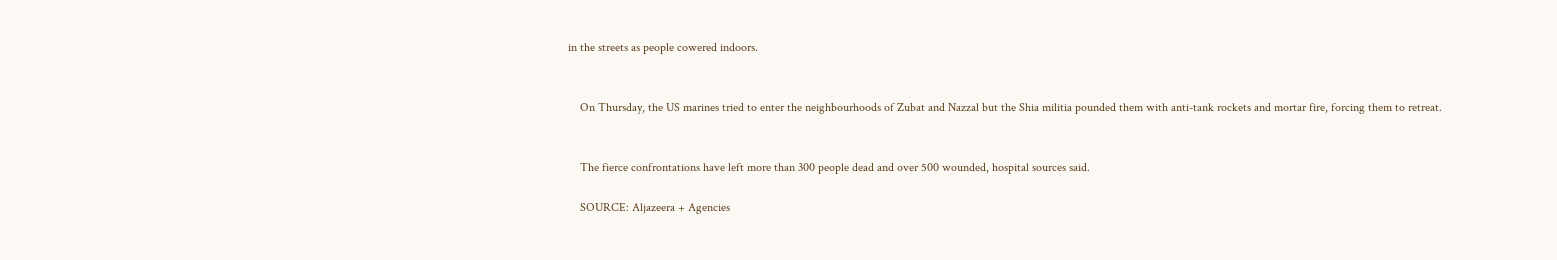in the streets as people cowered indoors.


    On Thursday, the US marines tried to enter the neighbourhoods of Zubat and Nazzal but the Shia militia pounded them with anti-tank rockets and mortar fire, forcing them to retreat.


    The fierce confrontations have left more than 300 people dead and over 500 wounded, hospital sources said.

    SOURCE: Aljazeera + Agencies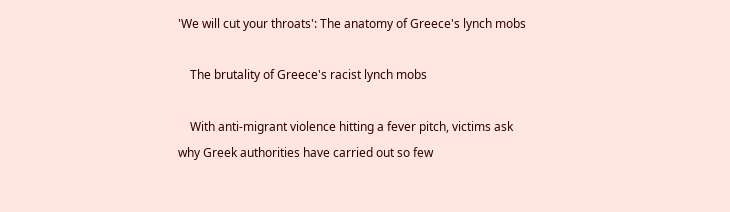'We will cut your throats': The anatomy of Greece's lynch mobs

    The brutality of Greece's racist lynch mobs

    With anti-migrant violence hitting a fever pitch, victims ask why Greek authorities have carried out so few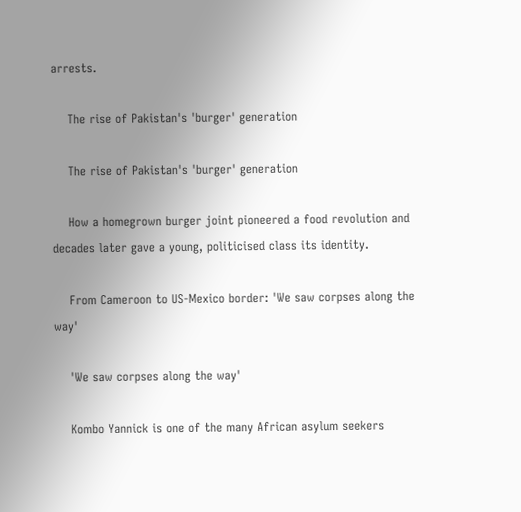arrests.

    The rise of Pakistan's 'burger' generation

    The rise of Pakistan's 'burger' generation

    How a homegrown burger joint pioneered a food revolution and decades later gave a young, politicised class its identity.

    From Cameroon to US-Mexico border: 'We saw corpses along the way'

    'We saw corpses along the way'

    Kombo Yannick is one of the many African asylum seekers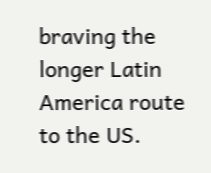braving the longer Latin America route to the US.